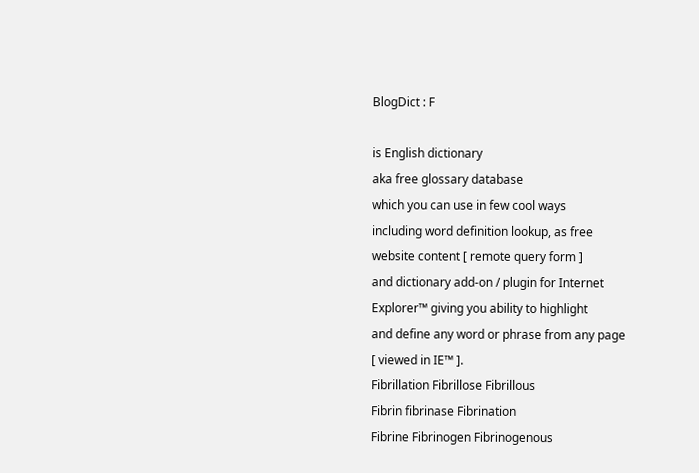BlogDict : F

is English dictionary
aka free glossary database
which you can use in few cool ways
including word definition lookup, as free
website content [ remote query form ]
and dictionary add-on / plugin for Internet
Explorer™ giving you ability to highlight
and define any word or phrase from any page
[ viewed in IE™ ].
Fibrillation Fibrillose Fibrillous
Fibrin fibrinase Fibrination
Fibrine Fibrinogen Fibrinogenous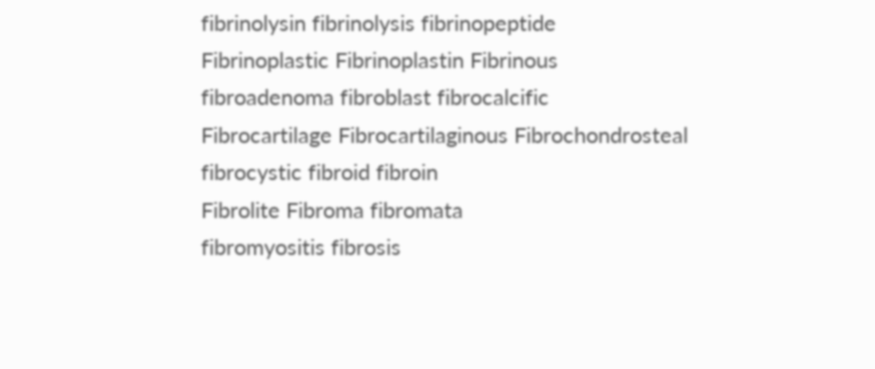fibrinolysin fibrinolysis fibrinopeptide
Fibrinoplastic Fibrinoplastin Fibrinous
fibroadenoma fibroblast fibrocalcific
Fibrocartilage Fibrocartilaginous Fibrochondrosteal
fibrocystic fibroid fibroin
Fibrolite Fibroma fibromata
fibromyositis fibrosis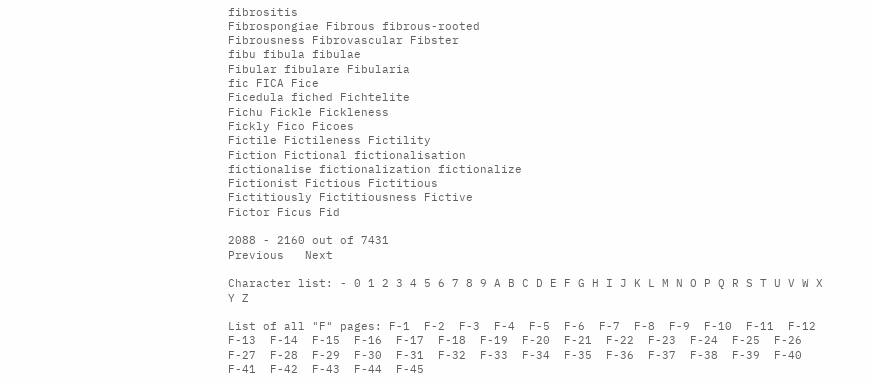fibrositis
Fibrospongiae Fibrous fibrous-rooted
Fibrousness Fibrovascular Fibster
fibu fibula fibulae
Fibular fibulare Fibularia
fic FICA Fice
Ficedula fiched Fichtelite
Fichu Fickle Fickleness
Fickly Fico Ficoes
Fictile Fictileness Fictility
Fiction Fictional fictionalisation
fictionalise fictionalization fictionalize
Fictionist Fictious Fictitious
Fictitiously Fictitiousness Fictive
Fictor Ficus Fid

2088 - 2160 out of 7431
Previous   Next

Character list: - 0 1 2 3 4 5 6 7 8 9 A B C D E F G H I J K L M N O P Q R S T U V W X Y Z

List of all "F" pages: F-1  F-2  F-3  F-4  F-5  F-6  F-7  F-8  F-9  F-10  F-11  F-12  F-13  F-14  F-15  F-16  F-17  F-18  F-19  F-20  F-21  F-22  F-23  F-24  F-25  F-26  F-27  F-28  F-29  F-30  F-31  F-32  F-33  F-34  F-35  F-36  F-37  F-38  F-39  F-40  F-41  F-42  F-43  F-44  F-45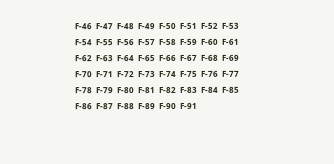F-46  F-47  F-48  F-49  F-50  F-51  F-52  F-53  F-54  F-55  F-56  F-57  F-58  F-59  F-60  F-61  F-62  F-63  F-64  F-65  F-66  F-67  F-68  F-69  F-70  F-71  F-72  F-73  F-74  F-75  F-76  F-77  F-78  F-79  F-80  F-81  F-82  F-83  F-84  F-85  F-86  F-87  F-88  F-89  F-90  F-91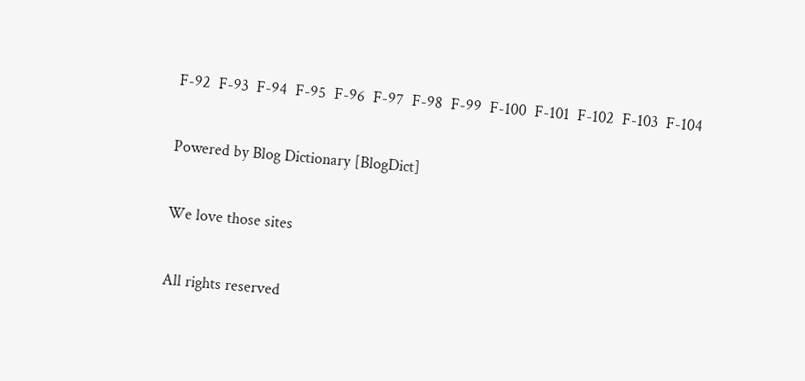F-92  F-93  F-94  F-95  F-96  F-97  F-98  F-99  F-100  F-101  F-102  F-103  F-104

Powered by Blog Dictionary [BlogDict]

We love those sites

All rights reserved